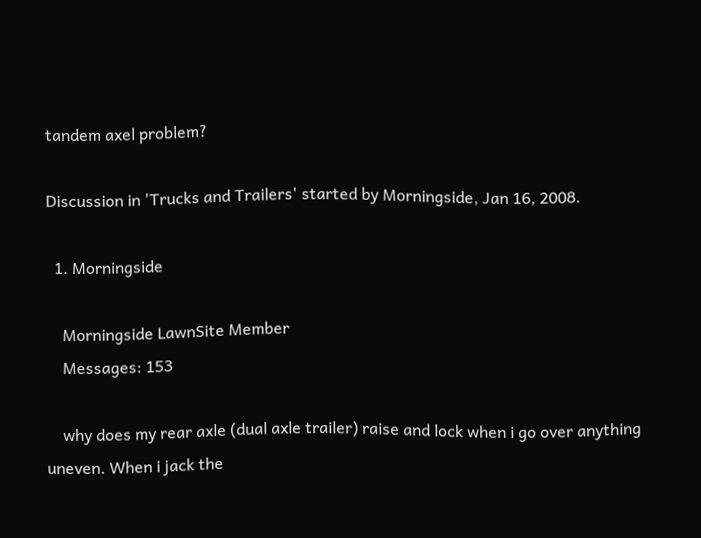tandem axel problem?

Discussion in 'Trucks and Trailers' started by Morningside, Jan 16, 2008.

  1. Morningside

    Morningside LawnSite Member
    Messages: 153

    why does my rear axle (dual axle trailer) raise and lock when i go over anything uneven. When i jack the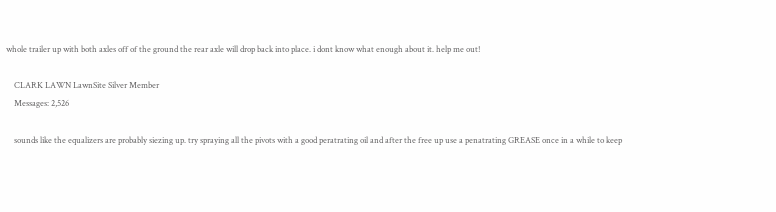whole trailer up with both axles off of the ground the rear axle will drop back into place. i dont know what enough about it. help me out!

    CLARK LAWN LawnSite Silver Member
    Messages: 2,526

    sounds like the equalizers are probably siezing up. try spraying all the pivots with a good peratrating oil and after the free up use a penatrating GREASE once in a while to keep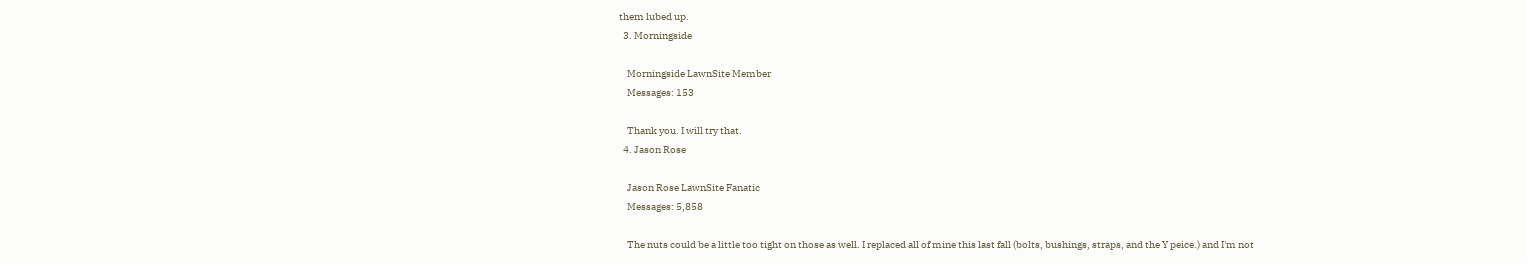them lubed up.
  3. Morningside

    Morningside LawnSite Member
    Messages: 153

    Thank you. I will try that.
  4. Jason Rose

    Jason Rose LawnSite Fanatic
    Messages: 5,858

    The nuts could be a little too tight on those as well. I replaced all of mine this last fall (bolts, bushings, straps, and the Y peice.) and I'm not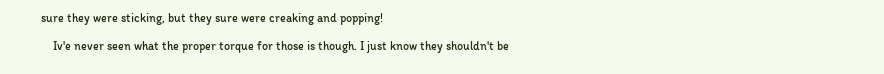sure they were sticking, but they sure were creaking and popping!

    Iv'e never seen what the proper torque for those is though. I just know they shouldn't be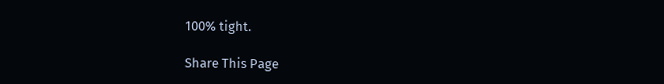100% tight.

Share This Page